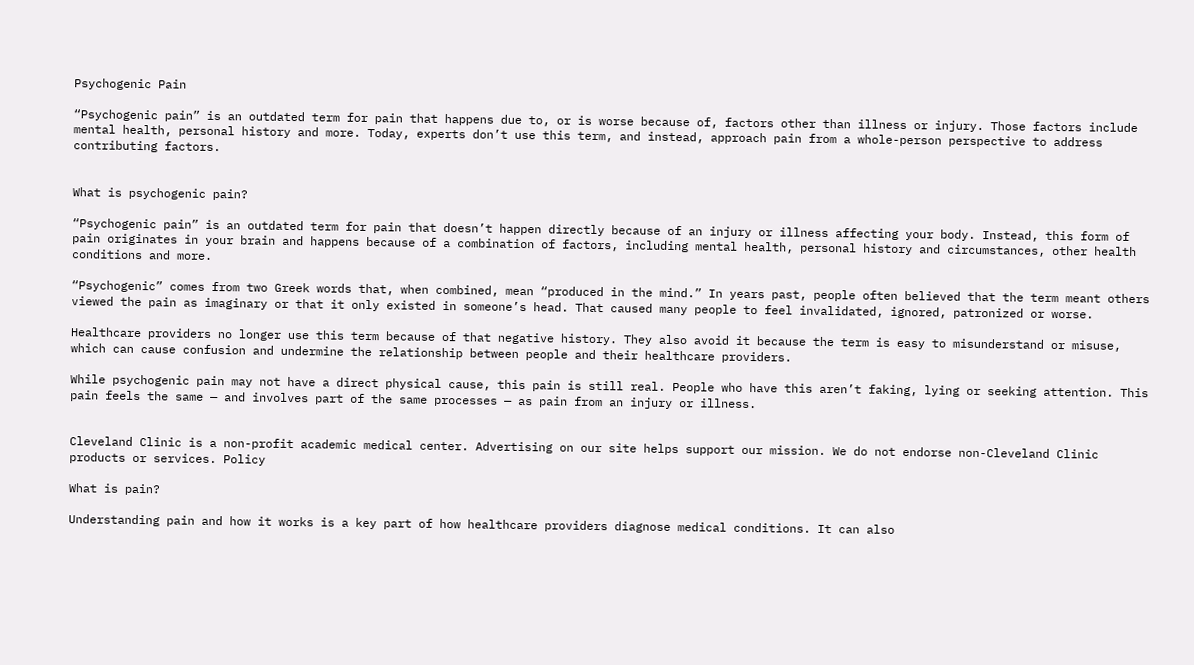Psychogenic Pain

“Psychogenic pain” is an outdated term for pain that happens due to, or is worse because of, factors other than illness or injury. Those factors include mental health, personal history and more. Today, experts don’t use this term, and instead, approach pain from a whole-person perspective to address contributing factors.


What is psychogenic pain?

“Psychogenic pain” is an outdated term for pain that doesn’t happen directly because of an injury or illness affecting your body. Instead, this form of pain originates in your brain and happens because of a combination of factors, including mental health, personal history and circumstances, other health conditions and more.

“Psychogenic” comes from two Greek words that, when combined, mean “produced in the mind.” In years past, people often believed that the term meant others viewed the pain as imaginary or that it only existed in someone’s head. That caused many people to feel invalidated, ignored, patronized or worse.

Healthcare providers no longer use this term because of that negative history. They also avoid it because the term is easy to misunderstand or misuse, which can cause confusion and undermine the relationship between people and their healthcare providers.

While psychogenic pain may not have a direct physical cause, this pain is still real. People who have this aren’t faking, lying or seeking attention. This pain feels the same — and involves part of the same processes — as pain from an injury or illness.


Cleveland Clinic is a non-profit academic medical center. Advertising on our site helps support our mission. We do not endorse non-Cleveland Clinic products or services. Policy

What is pain?

Understanding pain and how it works is a key part of how healthcare providers diagnose medical conditions. It can also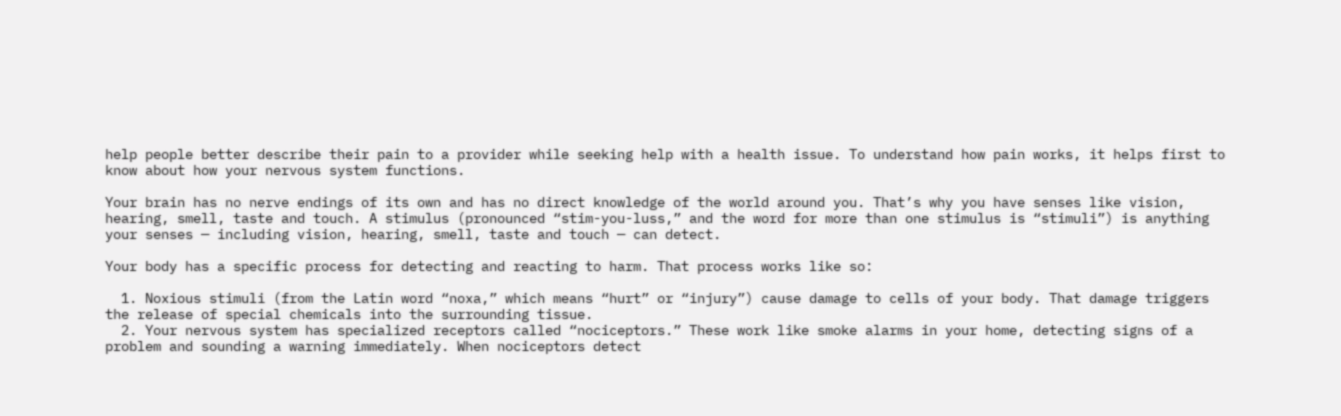help people better describe their pain to a provider while seeking help with a health issue. To understand how pain works, it helps first to know about how your nervous system functions.

Your brain has no nerve endings of its own and has no direct knowledge of the world around you. That’s why you have senses like vision, hearing, smell, taste and touch. A stimulus (pronounced “stim-you-luss,” and the word for more than one stimulus is “stimuli”) is anything your senses — including vision, hearing, smell, taste and touch — can detect.

Your body has a specific process for detecting and reacting to harm. That process works like so:

  1. Noxious stimuli (from the Latin word “noxa,” which means “hurt” or “injury”) cause damage to cells of your body. That damage triggers the release of special chemicals into the surrounding tissue.
  2. Your nervous system has specialized receptors called “nociceptors.” These work like smoke alarms in your home, detecting signs of a problem and sounding a warning immediately. When nociceptors detect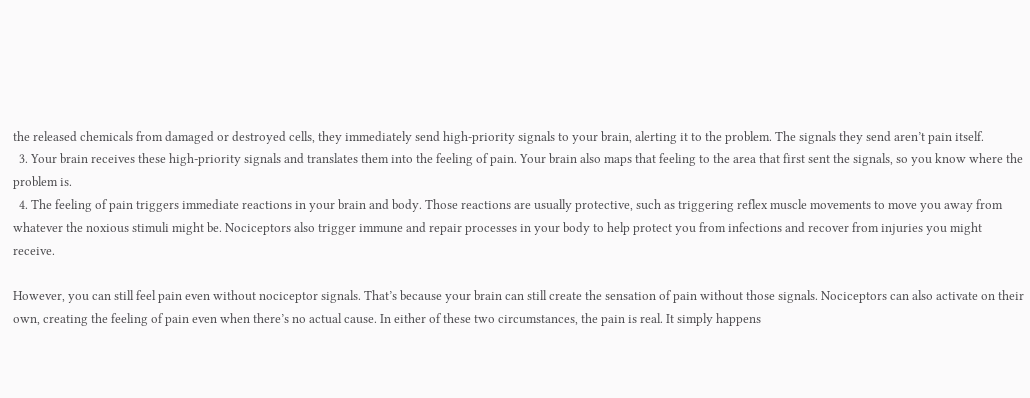the released chemicals from damaged or destroyed cells, they immediately send high-priority signals to your brain, alerting it to the problem. The signals they send aren’t pain itself.
  3. Your brain receives these high-priority signals and translates them into the feeling of pain. Your brain also maps that feeling to the area that first sent the signals, so you know where the problem is.
  4. The feeling of pain triggers immediate reactions in your brain and body. Those reactions are usually protective, such as triggering reflex muscle movements to move you away from whatever the noxious stimuli might be. Nociceptors also trigger immune and repair processes in your body to help protect you from infections and recover from injuries you might receive.

However, you can still feel pain even without nociceptor signals. That’s because your brain can still create the sensation of pain without those signals. Nociceptors can also activate on their own, creating the feeling of pain even when there’s no actual cause. In either of these two circumstances, the pain is real. It simply happens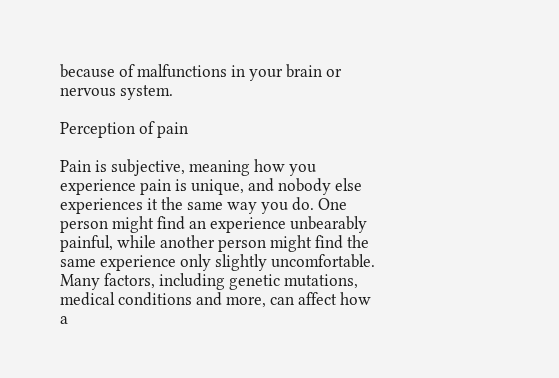because of malfunctions in your brain or nervous system.

Perception of pain

Pain is subjective, meaning how you experience pain is unique, and nobody else experiences it the same way you do. One person might find an experience unbearably painful, while another person might find the same experience only slightly uncomfortable. Many factors, including genetic mutations, medical conditions and more, can affect how a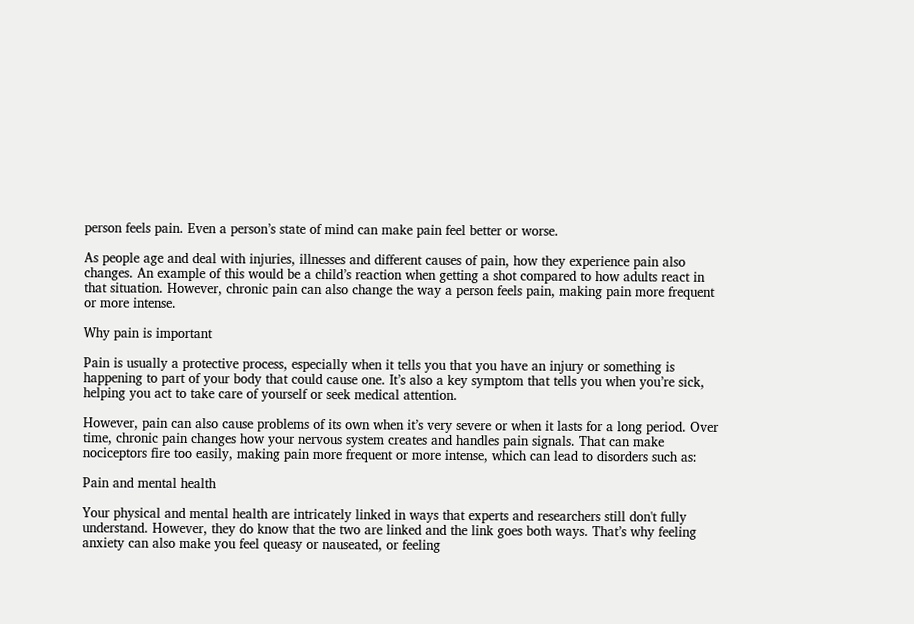person feels pain. Even a person’s state of mind can make pain feel better or worse.

As people age and deal with injuries, illnesses and different causes of pain, how they experience pain also changes. An example of this would be a child’s reaction when getting a shot compared to how adults react in that situation. However, chronic pain can also change the way a person feels pain, making pain more frequent or more intense.

Why pain is important

Pain is usually a protective process, especially when it tells you that you have an injury or something is happening to part of your body that could cause one. It’s also a key symptom that tells you when you’re sick, helping you act to take care of yourself or seek medical attention.

However, pain can also cause problems of its own when it’s very severe or when it lasts for a long period. Over time, chronic pain changes how your nervous system creates and handles pain signals. That can make nociceptors fire too easily, making pain more frequent or more intense, which can lead to disorders such as:

Pain and mental health

Your physical and mental health are intricately linked in ways that experts and researchers still don't fully understand. However, they do know that the two are linked and the link goes both ways. That’s why feeling anxiety can also make you feel queasy or nauseated, or feeling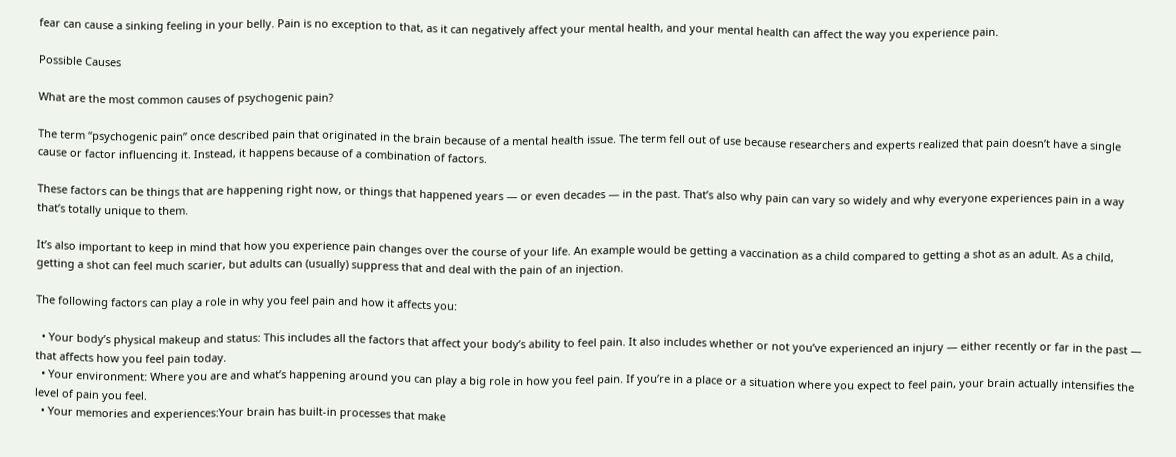fear can cause a sinking feeling in your belly. Pain is no exception to that, as it can negatively affect your mental health, and your mental health can affect the way you experience pain.

Possible Causes

What are the most common causes of psychogenic pain?

The term “psychogenic pain” once described pain that originated in the brain because of a mental health issue. The term fell out of use because researchers and experts realized that pain doesn’t have a single cause or factor influencing it. Instead, it happens because of a combination of factors.

These factors can be things that are happening right now, or things that happened years — or even decades — in the past. That’s also why pain can vary so widely and why everyone experiences pain in a way that’s totally unique to them.

It’s also important to keep in mind that how you experience pain changes over the course of your life. An example would be getting a vaccination as a child compared to getting a shot as an adult. As a child, getting a shot can feel much scarier, but adults can (usually) suppress that and deal with the pain of an injection.

The following factors can play a role in why you feel pain and how it affects you:

  • Your body’s physical makeup and status: This includes all the factors that affect your body’s ability to feel pain. It also includes whether or not you’ve experienced an injury — either recently or far in the past — that affects how you feel pain today.
  • Your environment: Where you are and what’s happening around you can play a big role in how you feel pain. If you’re in a place or a situation where you expect to feel pain, your brain actually intensifies the level of pain you feel.
  • Your memories and experiences:Your brain has built-in processes that make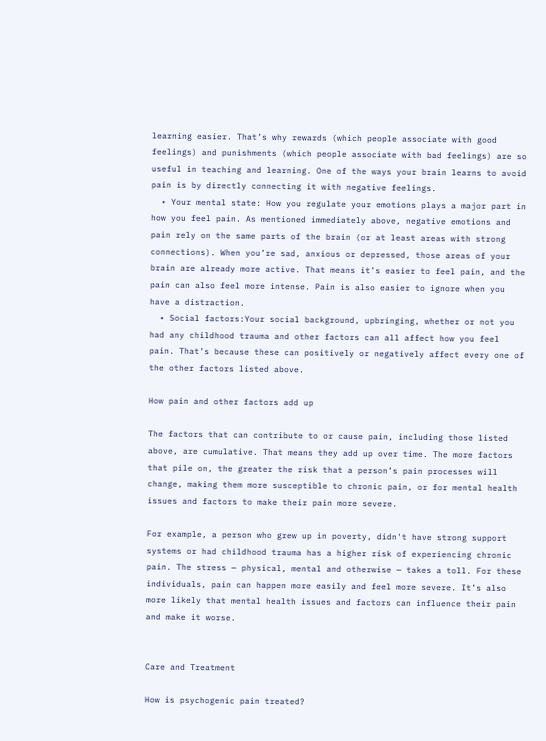learning easier. That’s why rewards (which people associate with good feelings) and punishments (which people associate with bad feelings) are so useful in teaching and learning. One of the ways your brain learns to avoid pain is by directly connecting it with negative feelings.
  • Your mental state: How you regulate your emotions plays a major part in how you feel pain. As mentioned immediately above, negative emotions and pain rely on the same parts of the brain (or at least areas with strong connections). When you’re sad, anxious or depressed, those areas of your brain are already more active. That means it’s easier to feel pain, and the pain can also feel more intense. Pain is also easier to ignore when you have a distraction.
  • Social factors:Your social background, upbringing, whether or not you had any childhood trauma and other factors can all affect how you feel pain. That’s because these can positively or negatively affect every one of the other factors listed above.

How pain and other factors add up

The factors that can contribute to or cause pain, including those listed above, are cumulative. That means they add up over time. The more factors that pile on, the greater the risk that a person’s pain processes will change, making them more susceptible to chronic pain, or for mental health issues and factors to make their pain more severe.

For example, a person who grew up in poverty, didn't have strong support systems or had childhood trauma has a higher risk of experiencing chronic pain. The stress — physical, mental and otherwise — takes a toll. For these individuals, pain can happen more easily and feel more severe. It’s also more likely that mental health issues and factors can influence their pain and make it worse.


Care and Treatment

How is psychogenic pain treated?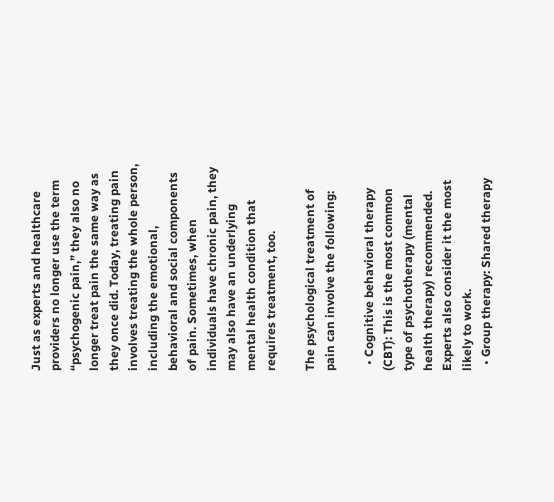Just as experts and healthcare providers no longer use the term “psychogenic pain,” they also no longer treat pain the same way as they once did. Today, treating pain involves treating the whole person, including the emotional, behavioral and social components of pain. Sometimes, when individuals have chronic pain, they may also have an underlying mental health condition that requires treatment, too.

The psychological treatment of pain can involve the following:

  • Cognitive behavioral therapy (CBT): This is the most common type of psychotherapy (mental health therapy) recommended. Experts also consider it the most likely to work.
  • Group therapy: Shared therapy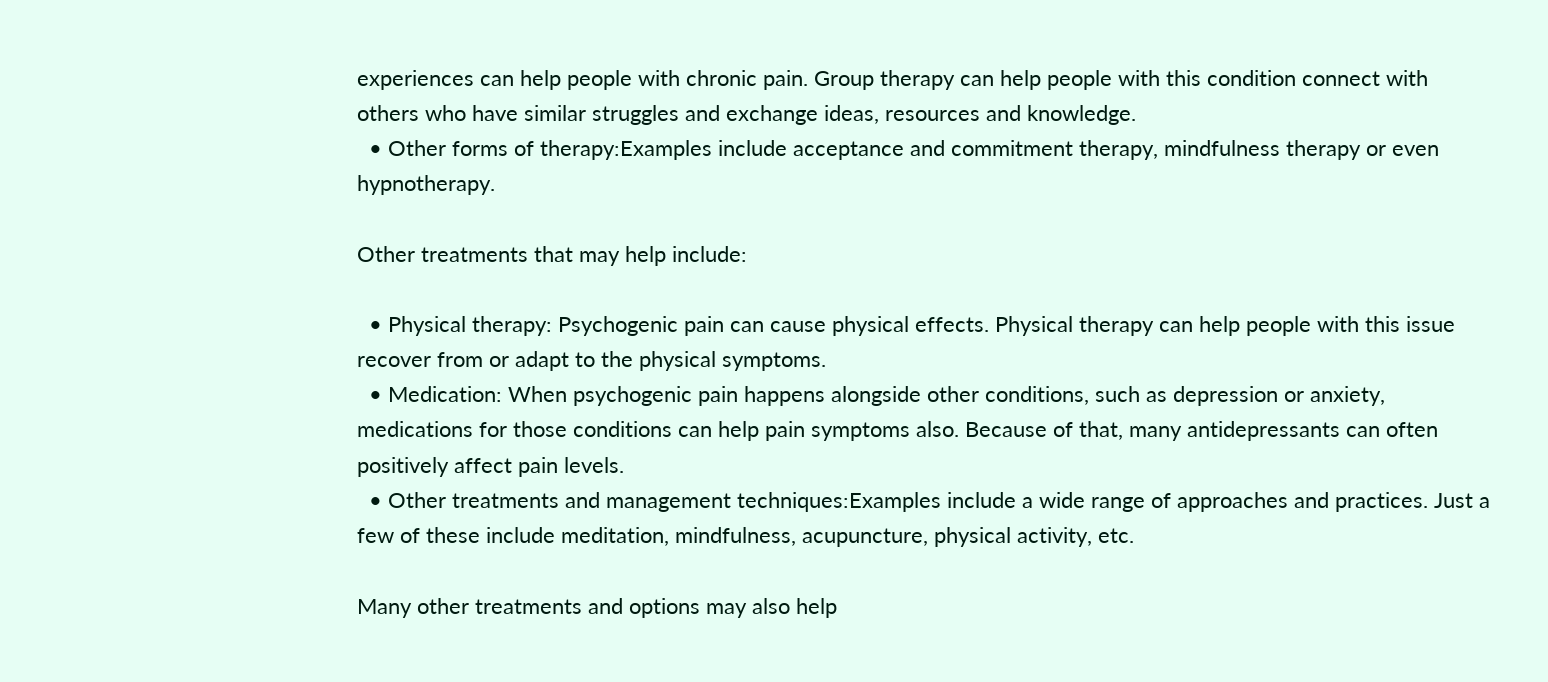experiences can help people with chronic pain. Group therapy can help people with this condition connect with others who have similar struggles and exchange ideas, resources and knowledge.
  • Other forms of therapy:Examples include acceptance and commitment therapy, mindfulness therapy or even hypnotherapy.

Other treatments that may help include:

  • Physical therapy: Psychogenic pain can cause physical effects. Physical therapy can help people with this issue recover from or adapt to the physical symptoms.
  • Medication: When psychogenic pain happens alongside other conditions, such as depression or anxiety, medications for those conditions can help pain symptoms also. Because of that, many antidepressants can often positively affect pain levels.
  • Other treatments and management techniques:Examples include a wide range of approaches and practices. Just a few of these include meditation, mindfulness, acupuncture, physical activity, etc.

Many other treatments and options may also help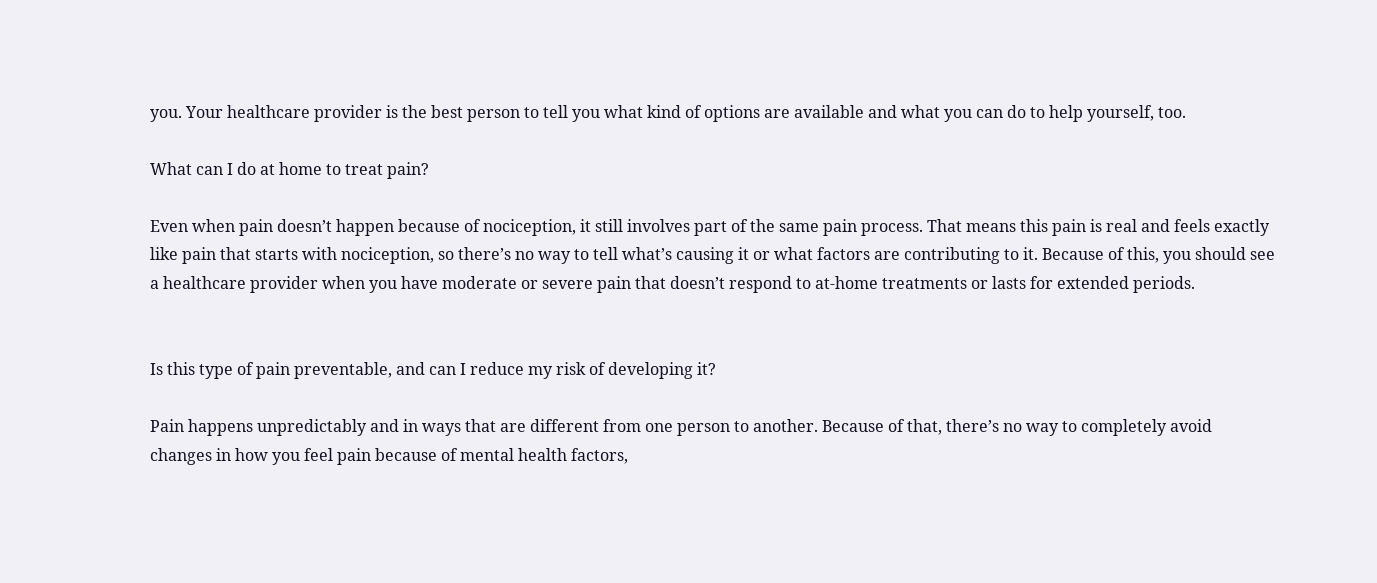you. Your healthcare provider is the best person to tell you what kind of options are available and what you can do to help yourself, too.

What can I do at home to treat pain?

Even when pain doesn’t happen because of nociception, it still involves part of the same pain process. That means this pain is real and feels exactly like pain that starts with nociception, so there’s no way to tell what’s causing it or what factors are contributing to it. Because of this, you should see a healthcare provider when you have moderate or severe pain that doesn’t respond to at-home treatments or lasts for extended periods.


Is this type of pain preventable, and can I reduce my risk of developing it?

Pain happens unpredictably and in ways that are different from one person to another. Because of that, there’s no way to completely avoid changes in how you feel pain because of mental health factors,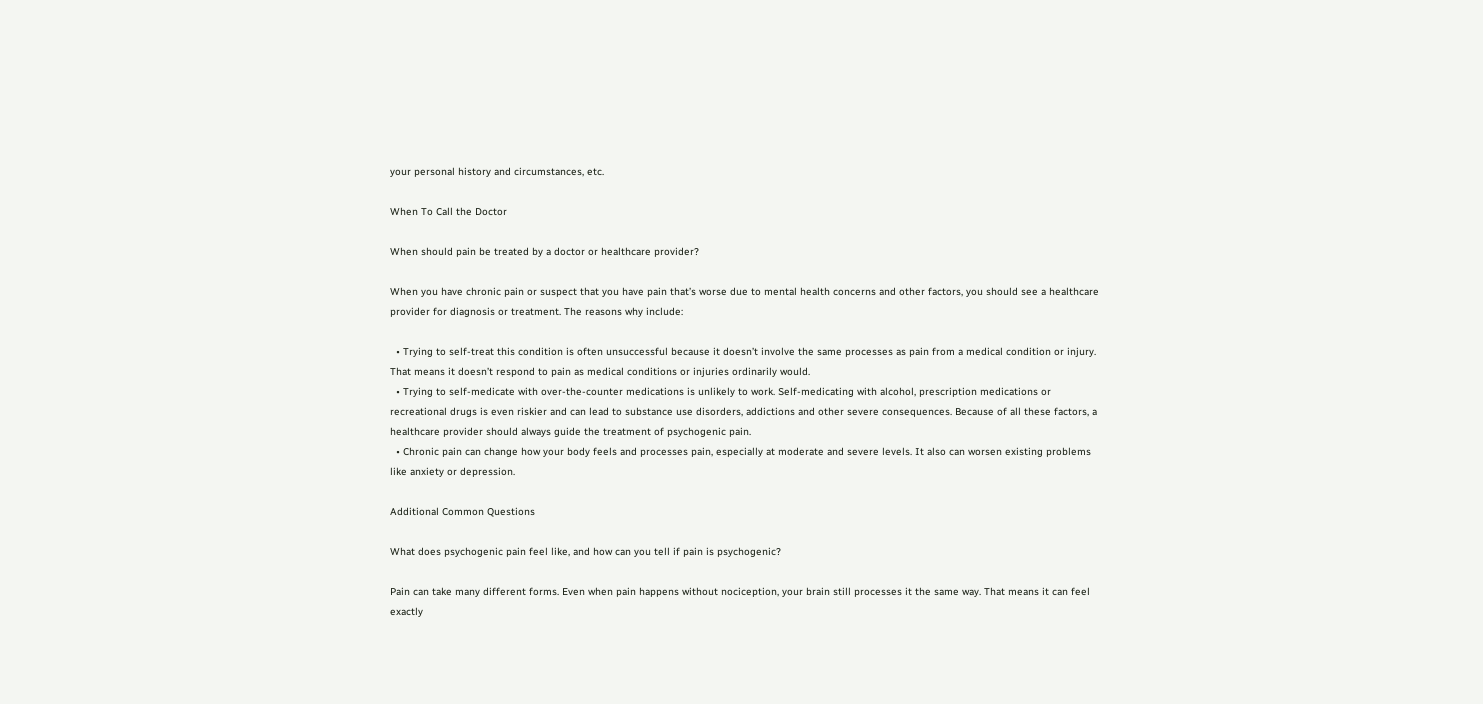your personal history and circumstances, etc.

When To Call the Doctor

When should pain be treated by a doctor or healthcare provider?

When you have chronic pain or suspect that you have pain that’s worse due to mental health concerns and other factors, you should see a healthcare provider for diagnosis or treatment. The reasons why include:

  • Trying to self-treat this condition is often unsuccessful because it doesn’t involve the same processes as pain from a medical condition or injury. That means it doesn’t respond to pain as medical conditions or injuries ordinarily would.
  • Trying to self-medicate with over-the-counter medications is unlikely to work. Self-medicating with alcohol, prescription medications or recreational drugs is even riskier and can lead to substance use disorders, addictions and other severe consequences. Because of all these factors, a healthcare provider should always guide the treatment of psychogenic pain.
  • Chronic pain can change how your body feels and processes pain, especially at moderate and severe levels. It also can worsen existing problems like anxiety or depression.

Additional Common Questions

What does psychogenic pain feel like, and how can you tell if pain is psychogenic?

Pain can take many different forms. Even when pain happens without nociception, your brain still processes it the same way. That means it can feel exactly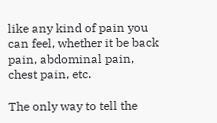like any kind of pain you can feel, whether it be back pain, abdominal pain, chest pain, etc.

The only way to tell the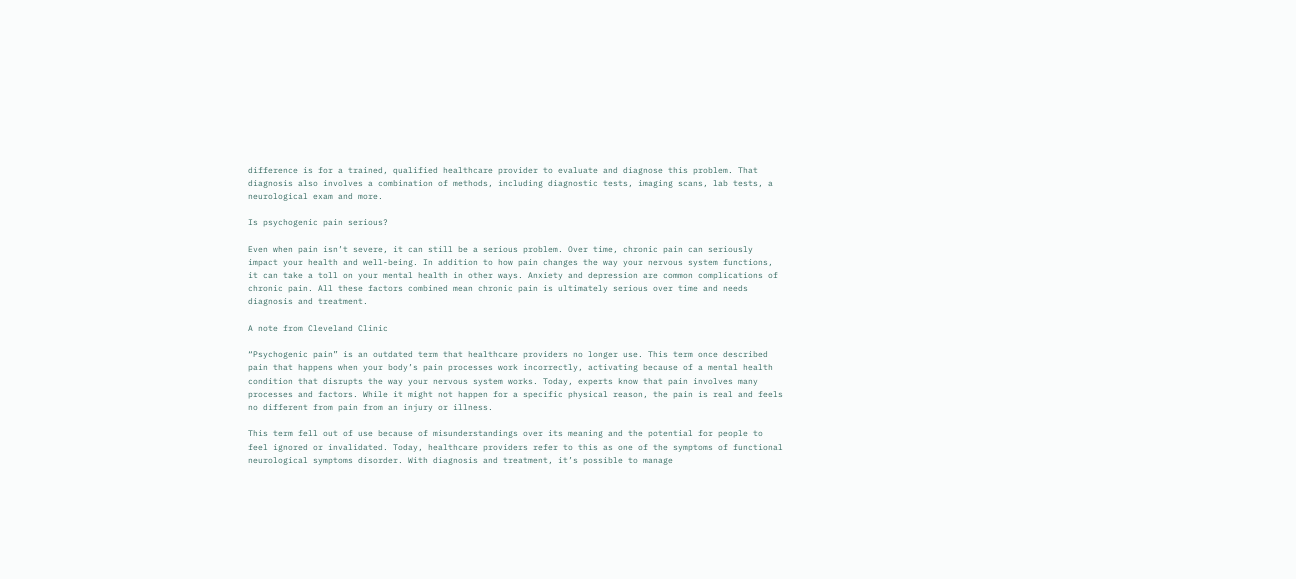difference is for a trained, qualified healthcare provider to evaluate and diagnose this problem. That diagnosis also involves a combination of methods, including diagnostic tests, imaging scans, lab tests, a neurological exam and more.

Is psychogenic pain serious?

Even when pain isn’t severe, it can still be a serious problem. Over time, chronic pain can seriously impact your health and well-being. In addition to how pain changes the way your nervous system functions, it can take a toll on your mental health in other ways. Anxiety and depression are common complications of chronic pain. All these factors combined mean chronic pain is ultimately serious over time and needs diagnosis and treatment.

A note from Cleveland Clinic

“Psychogenic pain” is an outdated term that healthcare providers no longer use. This term once described pain that happens when your body’s pain processes work incorrectly, activating because of a mental health condition that disrupts the way your nervous system works. Today, experts know that pain involves many processes and factors. While it might not happen for a specific physical reason, the pain is real and feels no different from pain from an injury or illness.

This term fell out of use because of misunderstandings over its meaning and the potential for people to feel ignored or invalidated. Today, healthcare providers refer to this as one of the symptoms of functional neurological symptoms disorder. With diagnosis and treatment, it’s possible to manage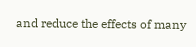and reduce the effects of many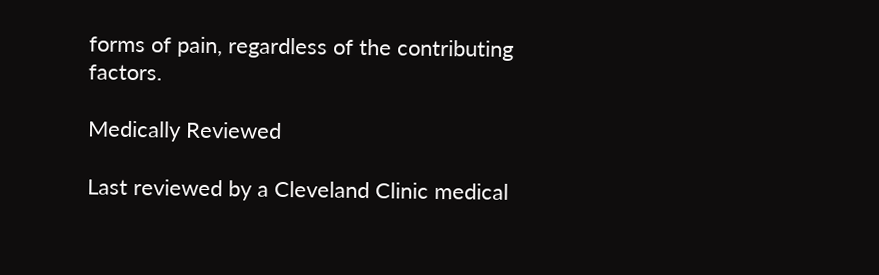forms of pain, regardless of the contributing factors.

Medically Reviewed

Last reviewed by a Cleveland Clinic medical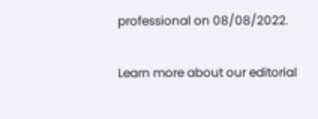professional on 08/08/2022.

Learn more about our editorial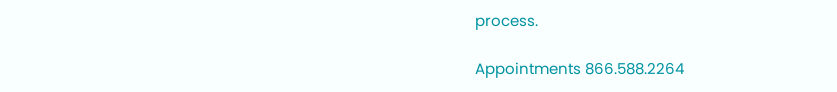process.

Appointments 866.588.2264